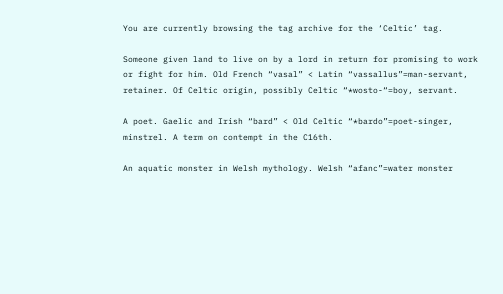You are currently browsing the tag archive for the ‘Celtic’ tag.

Someone given land to live on by a lord in return for promising to work or fight for him. Old French “vasal” < Latin “vassallus”=man-servant, retainer. Of Celtic origin, possibly Celtic “*wosto-“=boy, servant.

A poet. Gaelic and Irish “bard” < Old Celtic “*bardo”=poet-singer, minstrel. A term on contempt in the C16th.

An aquatic monster in Welsh mythology. Welsh “afanc”=water monster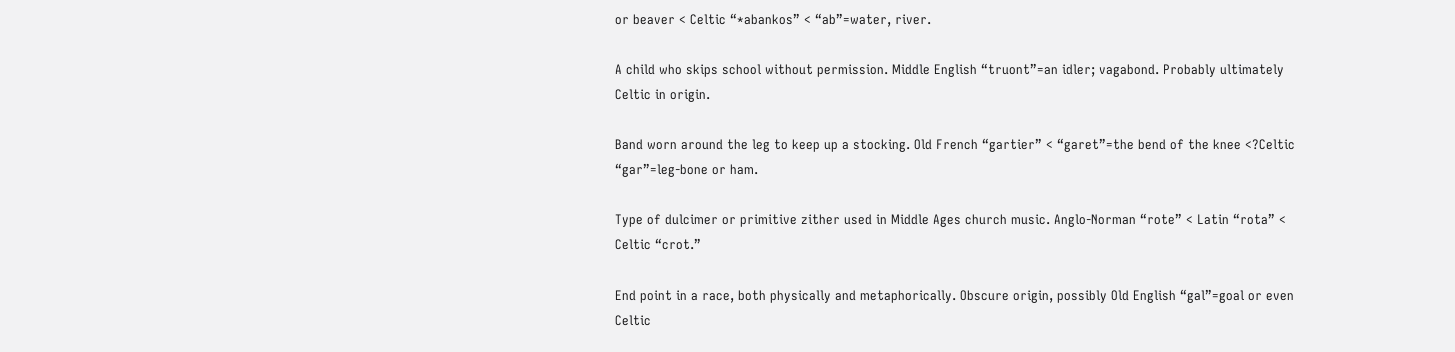or beaver < Celtic “*abankos” < “ab”=water, river.

A child who skips school without permission. Middle English “truont”=an idler; vagabond. Probably ultimately Celtic in origin.

Band worn around the leg to keep up a stocking. Old French “gartier” < “garet”=the bend of the knee <?Celtic “gar”=leg-bone or ham.

Type of dulcimer or primitive zither used in Middle Ages church music. Anglo-Norman “rote” < Latin “rota” < Celtic “crot.”

End point in a race, both physically and metaphorically. Obscure origin, possibly Old English “gal”=goal or even Celtic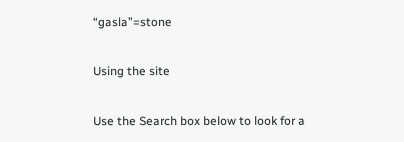“gasla”=stone

Using the site

Use the Search box below to look for a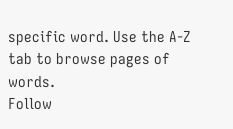specific word. Use the A-Z tab to browse pages of words.
Follow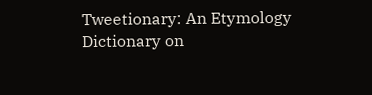Tweetionary: An Etymology Dictionary on